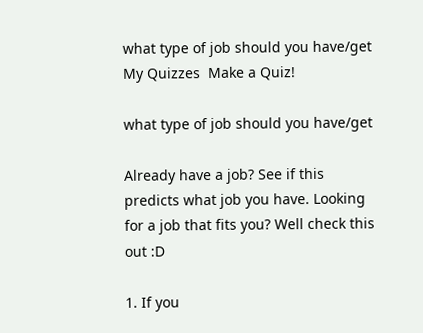what type of job should you have/get
My Quizzes  Make a Quiz!

what type of job should you have/get

Already have a job? See if this predicts what job you have. Looking for a job that fits you? Well check this out :D

1. If you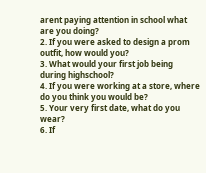arent paying attention in school what are you doing?
2. If you were asked to design a prom outfit, how would you?
3. What would your first job being during highschool?
4. If you were working at a store, where do you think you would be?
5. Your very first date, what do you wear?
6. If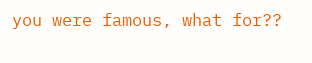you were famous, what for??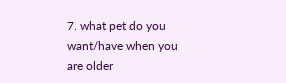7. what pet do you want/have when you are older